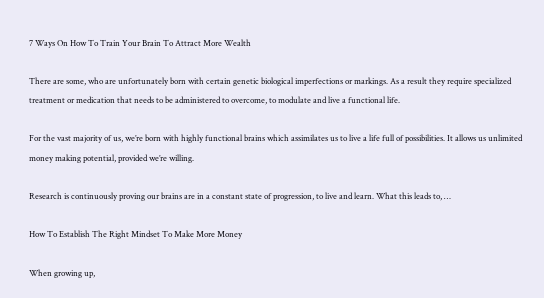7 Ways On How To Train Your Brain To Attract More Wealth

There are some, who are unfortunately born with certain genetic biological imperfections or markings. As a result they require specialized treatment or medication that needs to be administered to overcome, to modulate and live a functional life.

For the vast majority of us, we’re born with highly functional brains which assimilates us to live a life full of possibilities. It allows us unlimited money making potential, provided we’re willing.

Research is continuously proving our brains are in a constant state of progression, to live and learn. What this leads to, …

How To Establish The Right Mindset To Make More Money

When growing up,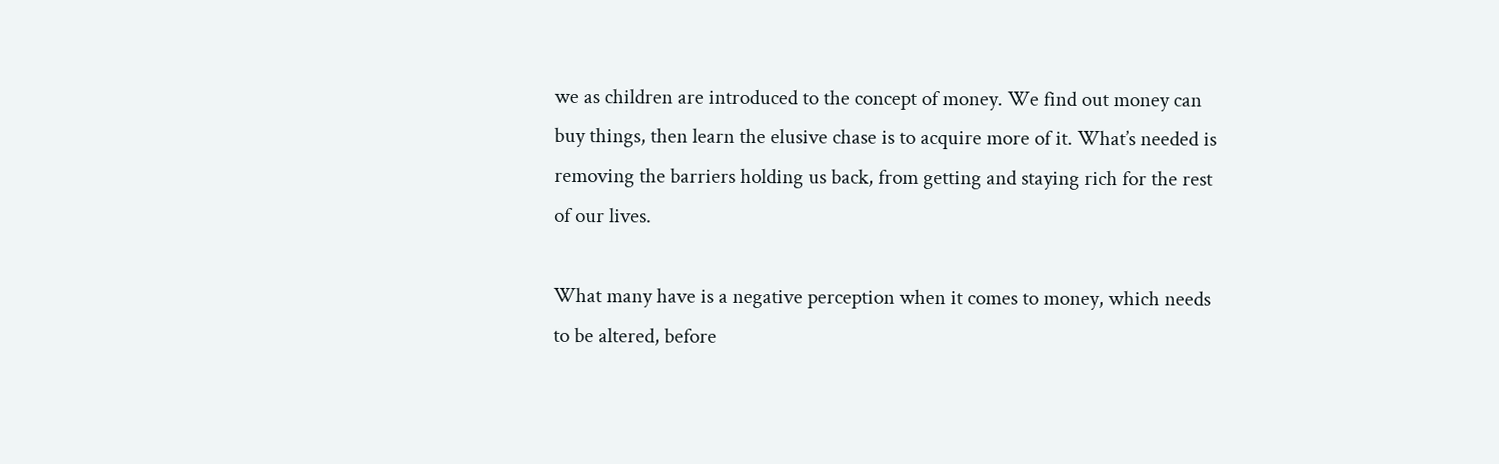we as children are introduced to the concept of money. We find out money can buy things, then learn the elusive chase is to acquire more of it. What’s needed is removing the barriers holding us back, from getting and staying rich for the rest of our lives.

What many have is a negative perception when it comes to money, which needs to be altered, before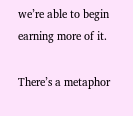we’re able to begin earning more of it.

There’s a metaphor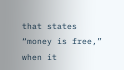that states “money is free,” when it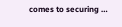comes to securing …